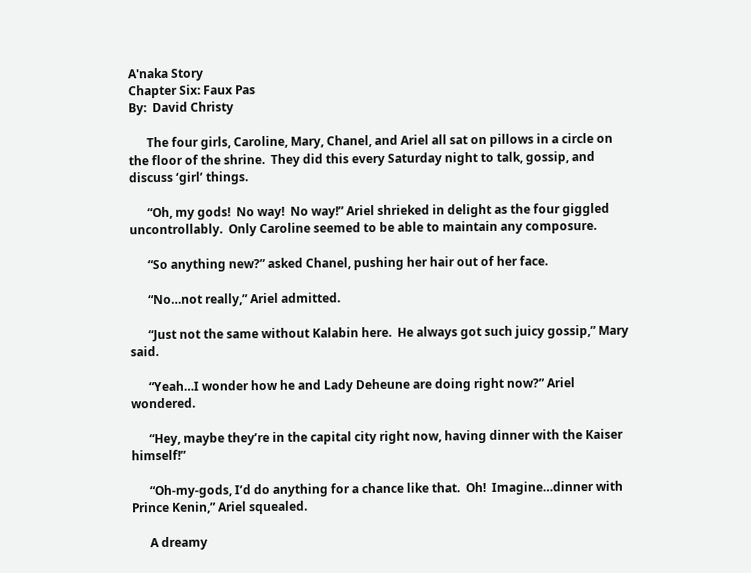A'naka Story
Chapter Six: Faux Pas
By:  David Christy

      The four girls, Caroline, Mary, Chanel, and Ariel all sat on pillows in a circle on the floor of the shrine.  They did this every Saturday night to talk, gossip, and discuss ‘girl’ things.

      “Oh, my gods!  No way!  No way!” Ariel shrieked in delight as the four giggled uncontrollably.  Only Caroline seemed to be able to maintain any composure.

      “So anything new?” asked Chanel, pushing her hair out of her face.

      “No…not really,” Ariel admitted.

      “Just not the same without Kalabin here.  He always got such juicy gossip,” Mary said.

      “Yeah…I wonder how he and Lady Deheune are doing right now?” Ariel wondered.

      “Hey, maybe they’re in the capital city right now, having dinner with the Kaiser himself!”

      “Oh-my-gods, I’d do anything for a chance like that.  Oh!  Imagine…dinner with Prince Kenin,” Ariel squealed.

      A dreamy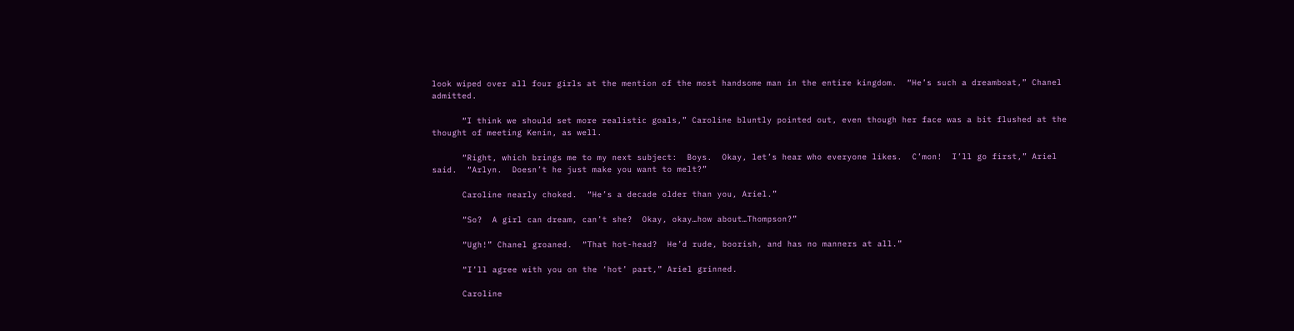look wiped over all four girls at the mention of the most handsome man in the entire kingdom.  “He’s such a dreamboat,” Chanel admitted.

      “I think we should set more realistic goals,” Caroline bluntly pointed out, even though her face was a bit flushed at the thought of meeting Kenin, as well.

      “Right, which brings me to my next subject:  Boys.  Okay, let’s hear who everyone likes.  C’mon!  I’ll go first,” Ariel said.  “Arlyn.  Doesn’t he just make you want to melt?”

      Caroline nearly choked.  “He’s a decade older than you, Ariel.”

      “So?  A girl can dream, can’t she?  Okay, okay…how about…Thompson?”

      “Ugh!” Chanel groaned.  “That hot-head?  He’d rude, boorish, and has no manners at all.”

      “I’ll agree with you on the ‘hot’ part,” Ariel grinned.

      Caroline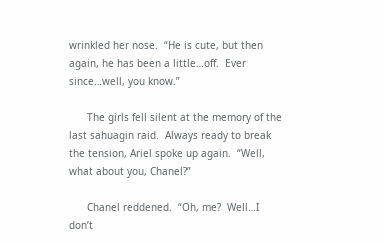wrinkled her nose.  “He is cute, but then again, he has been a little…off.  Ever since…well, you know.”

      The girls fell silent at the memory of the last sahuagin raid.  Always ready to break the tension, Ariel spoke up again.  “Well, what about you, Chanel?”

      Chanel reddened.  “Oh, me?  Well…I don’t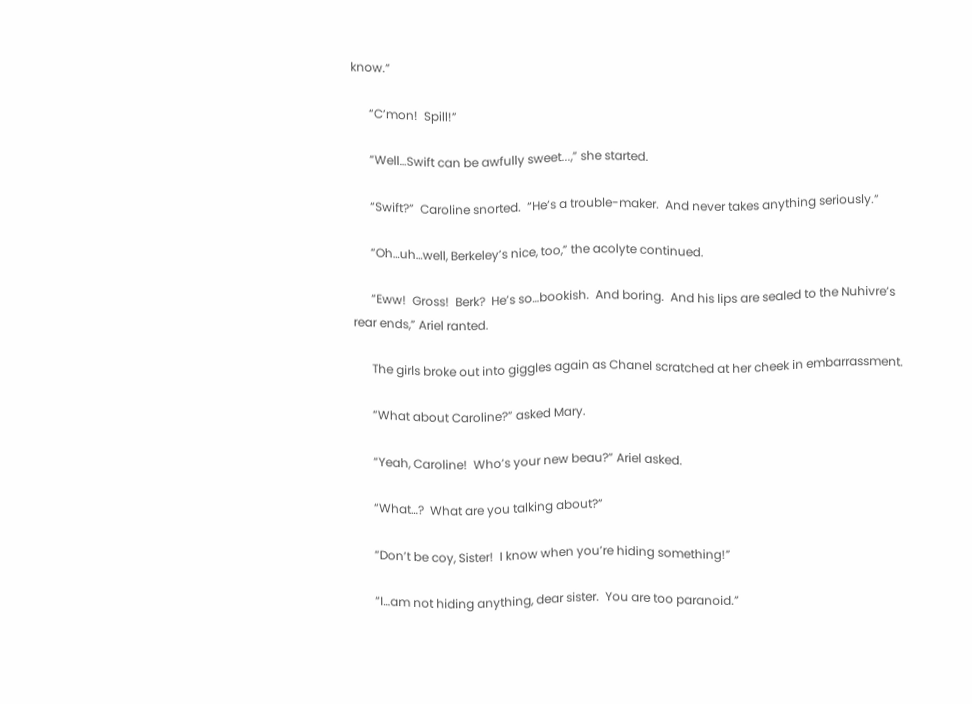know.”

      “C’mon!  Spill!”

      “Well…Swift can be awfully sweet...,” she started.

      “Swift?”  Caroline snorted.  “He’s a trouble-maker.  And never takes anything seriously.”

      “Oh…uh…well, Berkeley’s nice, too,” the acolyte continued.

      “Eww!  Gross!  Berk?  He’s so…bookish.  And boring.  And his lips are sealed to the Nuhivre’s rear ends,” Ariel ranted.

      The girls broke out into giggles again as Chanel scratched at her cheek in embarrassment.

      “What about Caroline?” asked Mary.

      “Yeah, Caroline!  Who’s your new beau?” Ariel asked.

      “What…?  What are you talking about?”

      “Don’t be coy, Sister!  I know when you’re hiding something!”

      “I…am not hiding anything, dear sister.  You are too paranoid.”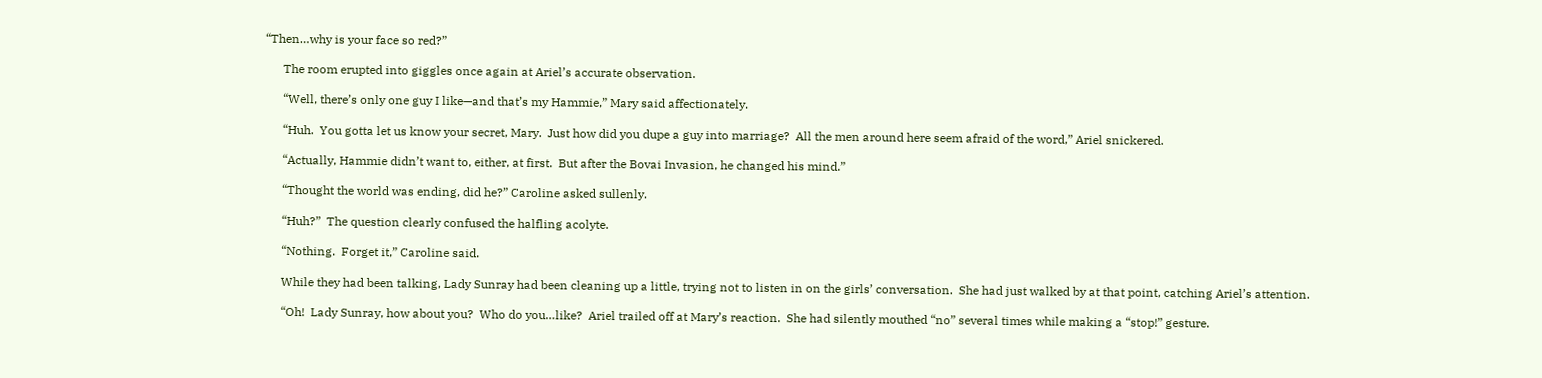“Then…why is your face so red?”

      The room erupted into giggles once again at Ariel’s accurate observation.

      “Well, there’s only one guy I like—and that’s my Hammie,” Mary said affectionately.

      “Huh.  You gotta let us know your secret, Mary.  Just how did you dupe a guy into marriage?  All the men around here seem afraid of the word,” Ariel snickered.

      “Actually, Hammie didn’t want to, either, at first.  But after the Bovai Invasion, he changed his mind.”

      “Thought the world was ending, did he?” Caroline asked sullenly.

      “Huh?”  The question clearly confused the halfling acolyte.

      “Nothing.  Forget it,” Caroline said.

      While they had been talking, Lady Sunray had been cleaning up a little, trying not to listen in on the girls’ conversation.  She had just walked by at that point, catching Ariel’s attention.

      “Oh!  Lady Sunray, how about you?  Who do you…like?  Ariel trailed off at Mary’s reaction.  She had silently mouthed “no” several times while making a “stop!” gesture.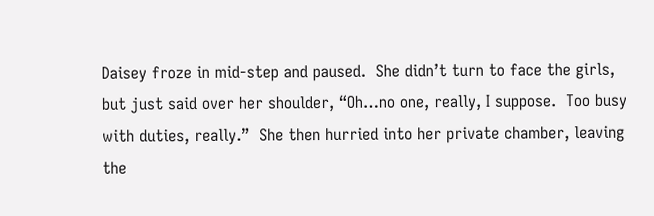Daisey froze in mid-step and paused.  She didn’t turn to face the girls, but just said over her shoulder, “Oh…no one, really, I suppose.  Too busy with duties, really.”  She then hurried into her private chamber, leaving the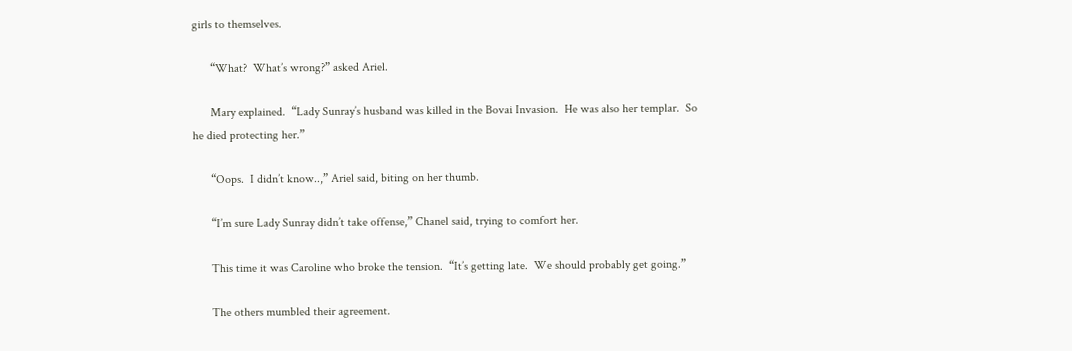girls to themselves.

      “What?  What’s wrong?” asked Ariel.

      Mary explained.  “Lady Sunray’s husband was killed in the Bovai Invasion.  He was also her templar.  So he died protecting her.”

      “Oops.  I didn’t know..,” Ariel said, biting on her thumb.

      “I’m sure Lady Sunray didn’t take offense,” Chanel said, trying to comfort her.

      This time it was Caroline who broke the tension.  “It’s getting late.  We should probably get going.”

      The others mumbled their agreement.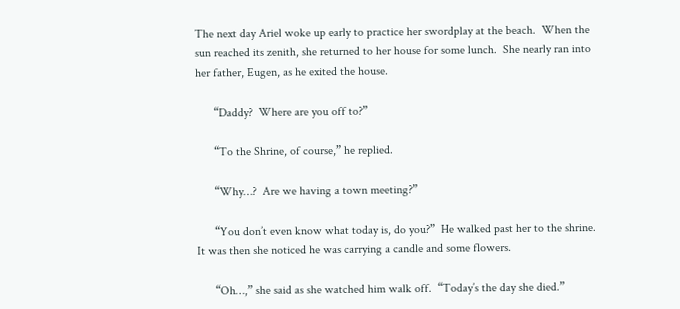The next day Ariel woke up early to practice her swordplay at the beach.  When the sun reached its zenith, she returned to her house for some lunch.  She nearly ran into her father, Eugen, as he exited the house.

      “Daddy?  Where are you off to?”

      “To the Shrine, of course,” he replied.

      “Why…?  Are we having a town meeting?”

      “You don’t even know what today is, do you?”  He walked past her to the shrine.  It was then she noticed he was carrying a candle and some flowers.

      “Oh…,” she said as she watched him walk off.  “Today’s the day she died.”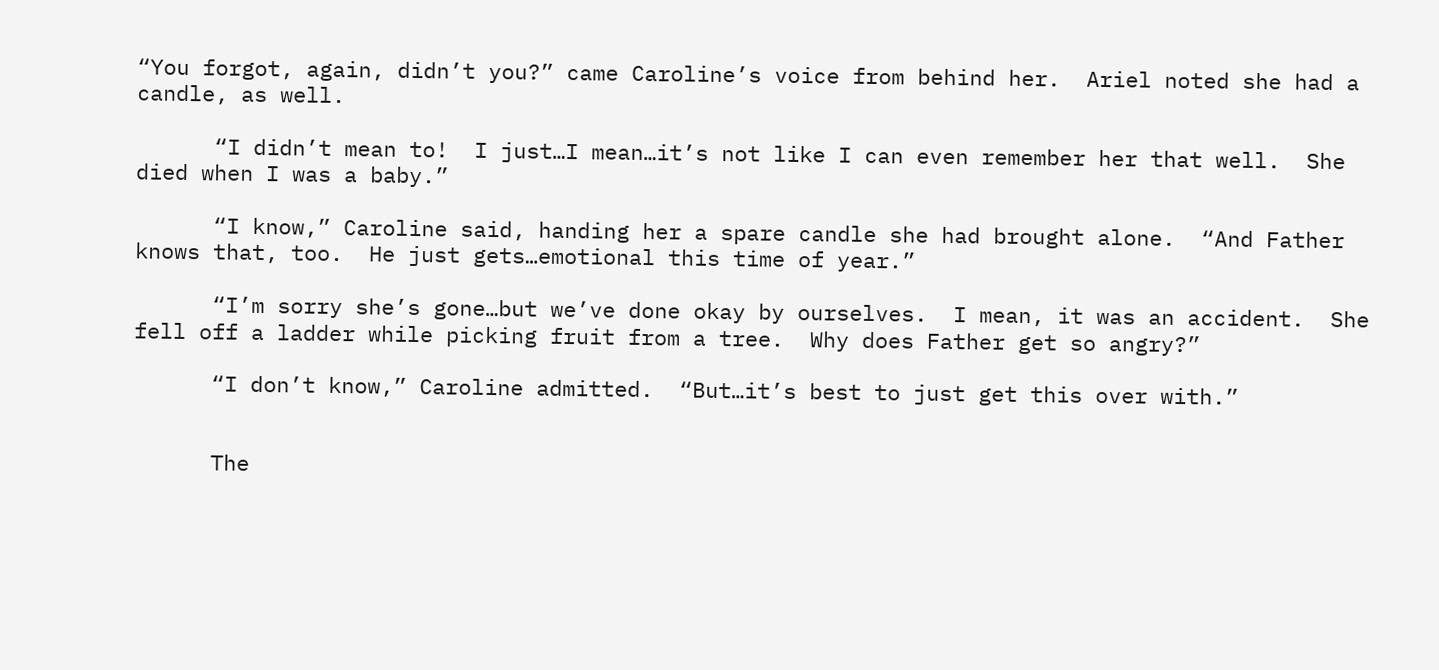“You forgot, again, didn’t you?” came Caroline’s voice from behind her.  Ariel noted she had a candle, as well.

      “I didn’t mean to!  I just…I mean…it’s not like I can even remember her that well.  She died when I was a baby.”

      “I know,” Caroline said, handing her a spare candle she had brought alone.  “And Father knows that, too.  He just gets…emotional this time of year.”

      “I’m sorry she’s gone…but we’ve done okay by ourselves.  I mean, it was an accident.  She fell off a ladder while picking fruit from a tree.  Why does Father get so angry?”

      “I don’t know,” Caroline admitted.  “But…it’s best to just get this over with.”


      The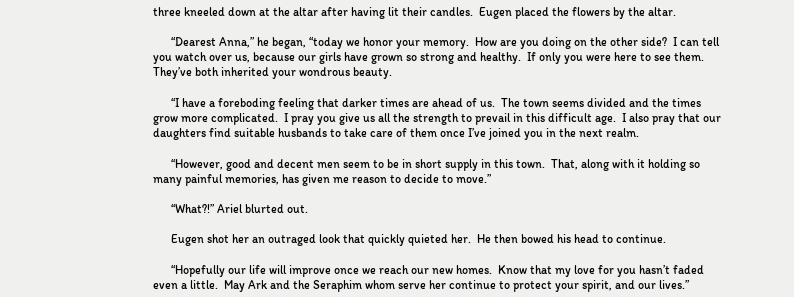three kneeled down at the altar after having lit their candles.  Eugen placed the flowers by the altar.

      “Dearest Anna,” he began, “today we honor your memory.  How are you doing on the other side?  I can tell you watch over us, because our girls have grown so strong and healthy.  If only you were here to see them.  They’ve both inherited your wondrous beauty.

      “I have a foreboding feeling that darker times are ahead of us.  The town seems divided and the times grow more complicated.  I pray you give us all the strength to prevail in this difficult age.  I also pray that our daughters find suitable husbands to take care of them once I’ve joined you in the next realm.

      “However, good and decent men seem to be in short supply in this town.  That, along with it holding so many painful memories, has given me reason to decide to move.”

      “What?!” Ariel blurted out.

      Eugen shot her an outraged look that quickly quieted her.  He then bowed his head to continue.

      “Hopefully our life will improve once we reach our new homes.  Know that my love for you hasn’t faded even a little.  May Ark and the Seraphim whom serve her continue to protect your spirit, and our lives.”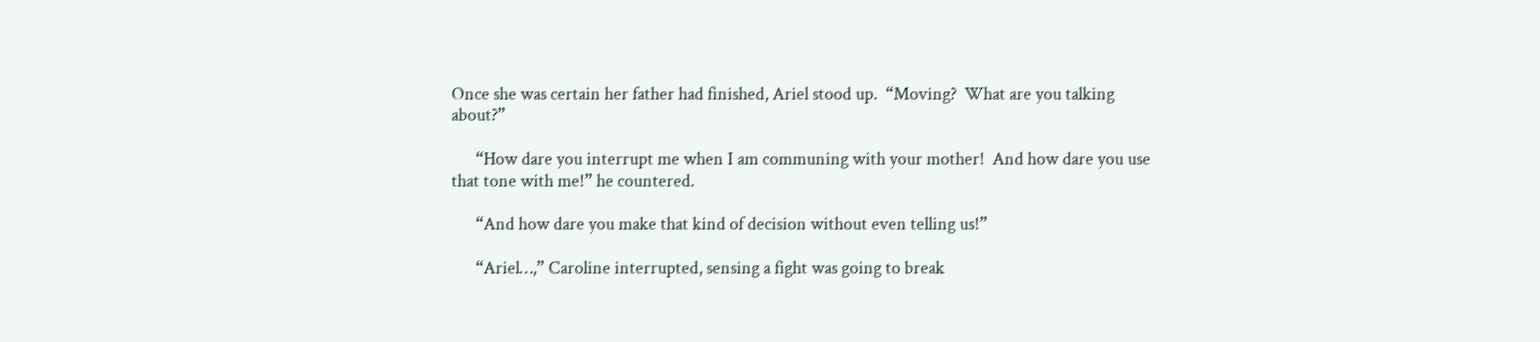Once she was certain her father had finished, Ariel stood up.  “Moving?  What are you talking about?”

      “How dare you interrupt me when I am communing with your mother!  And how dare you use that tone with me!” he countered.

      “And how dare you make that kind of decision without even telling us!”

      “Ariel…,” Caroline interrupted, sensing a fight was going to break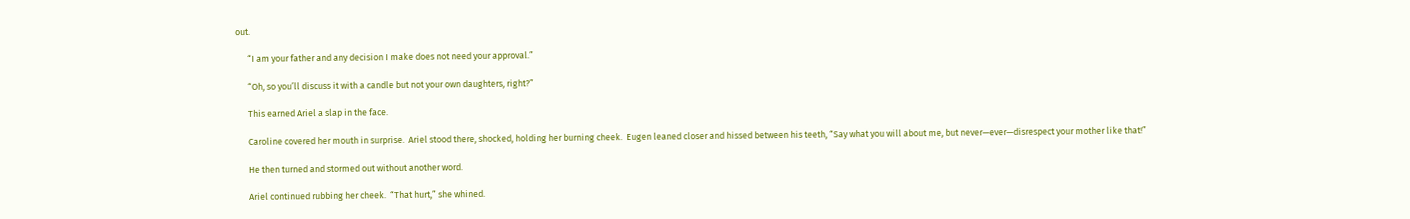out.

      “I am your father and any decision I make does not need your approval.”

      “Oh, so you’ll discuss it with a candle but not your own daughters, right?”

      This earned Ariel a slap in the face.

      Caroline covered her mouth in surprise.  Ariel stood there, shocked, holding her burning cheek.  Eugen leaned closer and hissed between his teeth, “Say what you will about me, but never—ever—disrespect your mother like that!”

      He then turned and stormed out without another word.

      Ariel continued rubbing her cheek.  “That hurt,” she whined.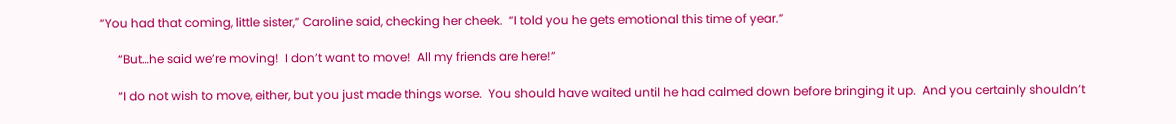“You had that coming, little sister,” Caroline said, checking her cheek.  “I told you he gets emotional this time of year.”

      “But…he said we’re moving!  I don’t want to move!  All my friends are here!”

      “I do not wish to move, either, but you just made things worse.  You should have waited until he had calmed down before bringing it up.  And you certainly shouldn’t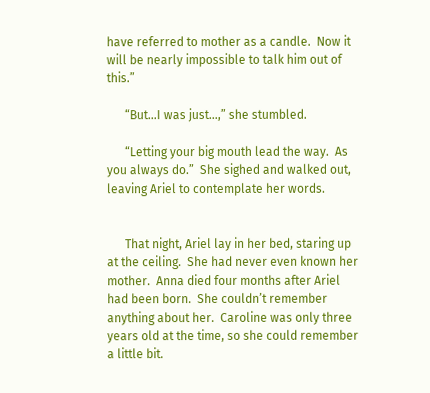have referred to mother as a candle.  Now it will be nearly impossible to talk him out of this.”

      “But…I was just…,” she stumbled.

      “Letting your big mouth lead the way.  As you always do.”  She sighed and walked out, leaving Ariel to contemplate her words.


      That night, Ariel lay in her bed, staring up at the ceiling.  She had never even known her mother.  Anna died four months after Ariel had been born.  She couldn’t remember anything about her.  Caroline was only three years old at the time, so she could remember a little bit.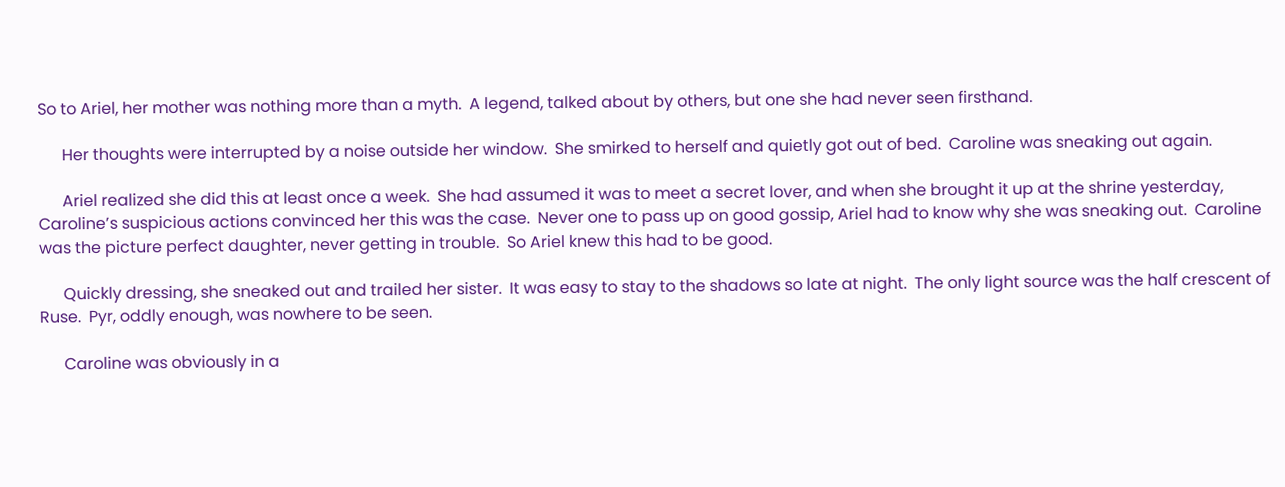So to Ariel, her mother was nothing more than a myth.  A legend, talked about by others, but one she had never seen firsthand.

      Her thoughts were interrupted by a noise outside her window.  She smirked to herself and quietly got out of bed.  Caroline was sneaking out again.

      Ariel realized she did this at least once a week.  She had assumed it was to meet a secret lover, and when she brought it up at the shrine yesterday, Caroline’s suspicious actions convinced her this was the case.  Never one to pass up on good gossip, Ariel had to know why she was sneaking out.  Caroline was the picture perfect daughter, never getting in trouble.  So Ariel knew this had to be good.

      Quickly dressing, she sneaked out and trailed her sister.  It was easy to stay to the shadows so late at night.  The only light source was the half crescent of Ruse.  Pyr, oddly enough, was nowhere to be seen.

      Caroline was obviously in a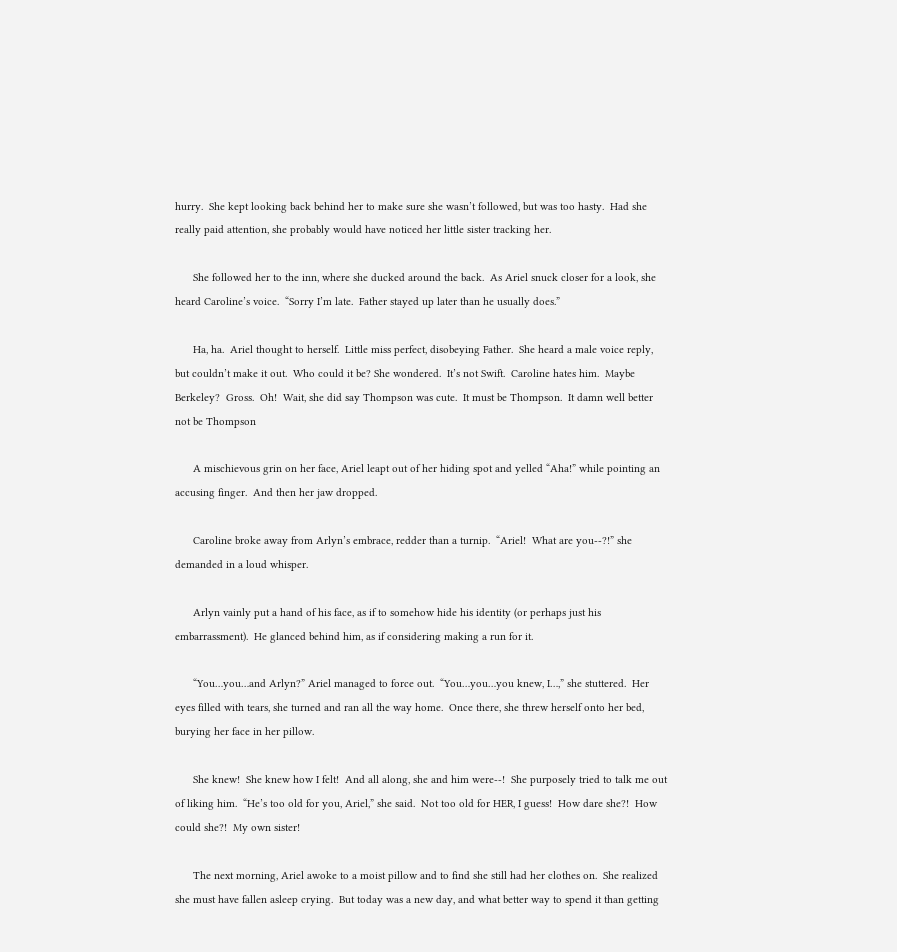hurry.  She kept looking back behind her to make sure she wasn’t followed, but was too hasty.  Had she really paid attention, she probably would have noticed her little sister tracking her.

      She followed her to the inn, where she ducked around the back.  As Ariel snuck closer for a look, she heard Caroline’s voice.  “Sorry I’m late.  Father stayed up later than he usually does.”

      Ha, ha.  Ariel thought to herself.  Little miss perfect, disobeying Father.  She heard a male voice reply, but couldn’t make it out.  Who could it be? She wondered.  It’s not Swift.  Caroline hates him.  Maybe Berkeley?  Gross.  Oh!  Wait, she did say Thompson was cute.  It must be Thompson.  It damn well better not be Thompson

      A mischievous grin on her face, Ariel leapt out of her hiding spot and yelled “Aha!” while pointing an accusing finger.  And then her jaw dropped.

      Caroline broke away from Arlyn’s embrace, redder than a turnip.  “Ariel!  What are you--?!” she demanded in a loud whisper.

      Arlyn vainly put a hand of his face, as if to somehow hide his identity (or perhaps just his embarrassment).  He glanced behind him, as if considering making a run for it.

      “You…you…and Arlyn?” Ariel managed to force out.  “You…you…you knew, I…,” she stuttered.  Her eyes filled with tears, she turned and ran all the way home.  Once there, she threw herself onto her bed, burying her face in her pillow.

      She knew!  She knew how I felt!  And all along, she and him were--!  She purposely tried to talk me out of liking him.  “He’s too old for you, Ariel,” she said.  Not too old for HER, I guess!  How dare she?!  How could she?!  My own sister!

      The next morning, Ariel awoke to a moist pillow and to find she still had her clothes on.  She realized she must have fallen asleep crying.  But today was a new day, and what better way to spend it than getting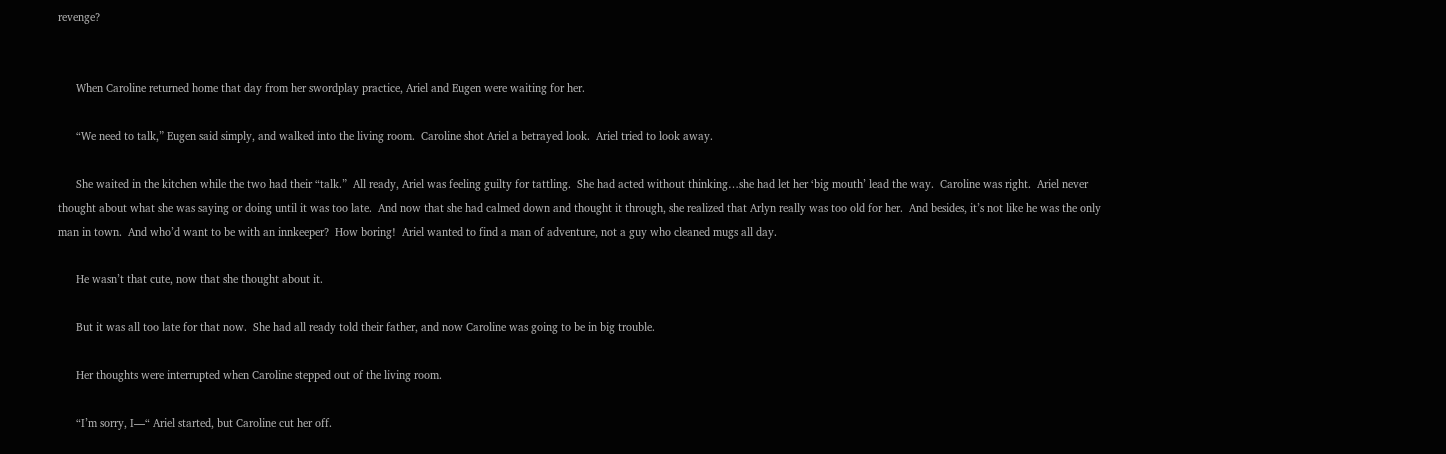revenge?


      When Caroline returned home that day from her swordplay practice, Ariel and Eugen were waiting for her.

      “We need to talk,” Eugen said simply, and walked into the living room.  Caroline shot Ariel a betrayed look.  Ariel tried to look away.

      She waited in the kitchen while the two had their “talk.”  All ready, Ariel was feeling guilty for tattling.  She had acted without thinking…she had let her ‘big mouth’ lead the way.  Caroline was right.  Ariel never thought about what she was saying or doing until it was too late.  And now that she had calmed down and thought it through, she realized that Arlyn really was too old for her.  And besides, it’s not like he was the only man in town.  And who’d want to be with an innkeeper?  How boring!  Ariel wanted to find a man of adventure, not a guy who cleaned mugs all day.

      He wasn’t that cute, now that she thought about it.

      But it was all too late for that now.  She had all ready told their father, and now Caroline was going to be in big trouble.

      Her thoughts were interrupted when Caroline stepped out of the living room.

      “I’m sorry, I—“ Ariel started, but Caroline cut her off.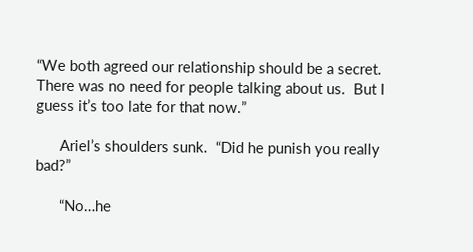“We both agreed our relationship should be a secret.  There was no need for people talking about us.  But I guess it’s too late for that now.”

      Ariel’s shoulders sunk.  “Did he punish you really bad?”

      “No…he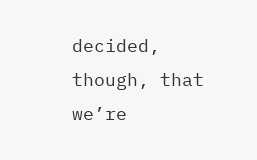decided, though, that we’re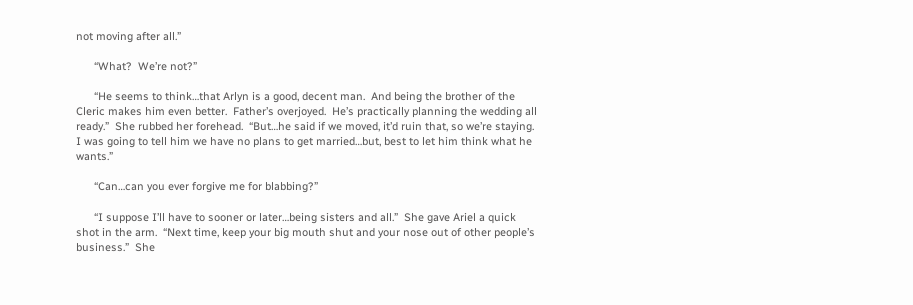not moving after all.”

      “What?  We’re not?”

      “He seems to think…that Arlyn is a good, decent man.  And being the brother of the Cleric makes him even better.  Father’s overjoyed.  He’s practically planning the wedding all ready.”  She rubbed her forehead.  “But…he said if we moved, it’d ruin that, so we’re staying.  I was going to tell him we have no plans to get married…but, best to let him think what he wants.”

      “Can…can you ever forgive me for blabbing?”

      “I suppose I’ll have to sooner or later…being sisters and all.”  She gave Ariel a quick shot in the arm.  “Next time, keep your big mouth shut and your nose out of other people’s business.”  She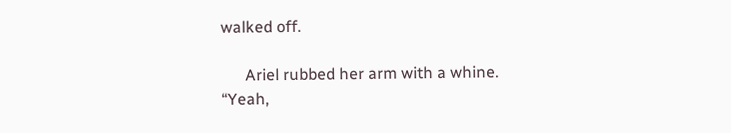walked off.

      Ariel rubbed her arm with a whine.  “Yeah,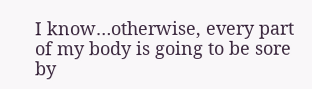I know…otherwise, every part of my body is going to be sore by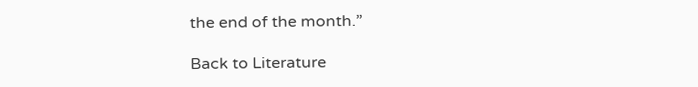the end of the month.”

Back to Literature